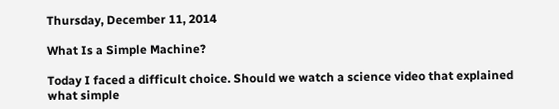Thursday, December 11, 2014

What Is a Simple Machine?

Today I faced a difficult choice. Should we watch a science video that explained what simple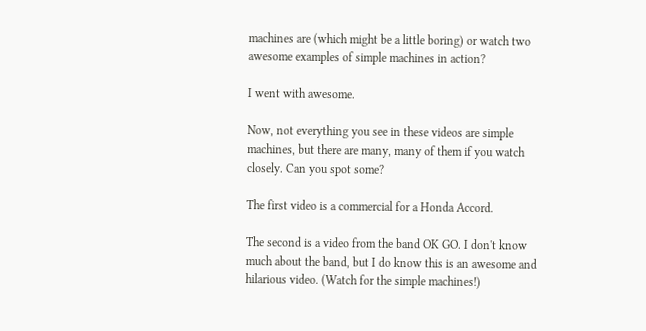machines are (which might be a little boring) or watch two awesome examples of simple machines in action?

I went with awesome.

Now, not everything you see in these videos are simple machines, but there are many, many of them if you watch closely. Can you spot some?

The first video is a commercial for a Honda Accord.

The second is a video from the band OK GO. I don't know much about the band, but I do know this is an awesome and hilarious video. (Watch for the simple machines!)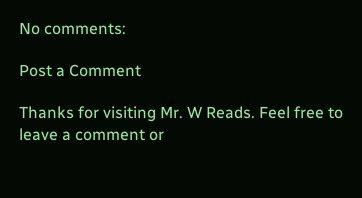No comments:

Post a Comment

Thanks for visiting Mr. W Reads. Feel free to leave a comment or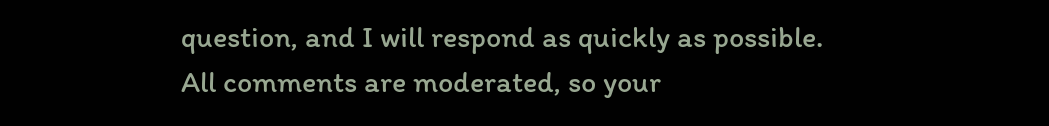question, and I will respond as quickly as possible. All comments are moderated, so your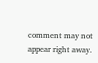comment may not appear right away.